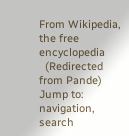From Wikipedia, the free encyclopedia
  (Redirected from Pande)
Jump to: navigation, search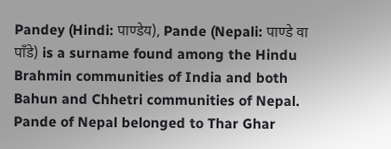Pandey (Hindi: पाण्डेय), Pande (Nepali: पाण्डे वा पाँडे) is a surname found among the Hindu Brahmin communities of India and both Bahun and Chhetri communities of Nepal. Pande of Nepal belonged to Thar Ghar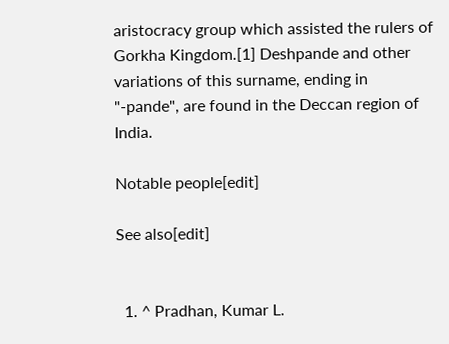aristocracy group which assisted the rulers of Gorkha Kingdom.[1] Deshpande and other variations of this surname, ending in "-pande", are found in the Deccan region of India.

Notable people[edit]

See also[edit]


  1. ^ Pradhan, Kumar L.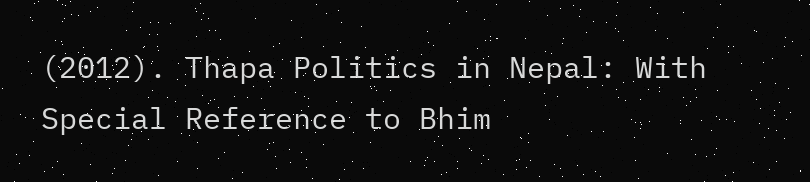(2012). Thapa Politics in Nepal: With Special Reference to Bhim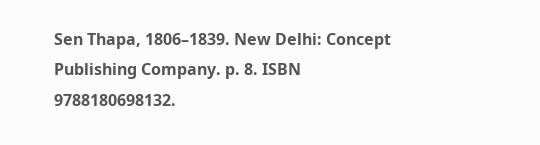Sen Thapa, 1806–1839. New Delhi: Concept Publishing Company. p. 8. ISBN 9788180698132.